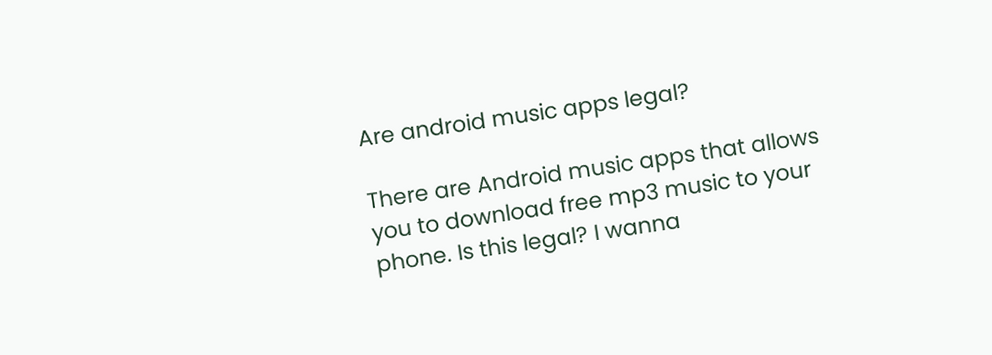Are android music apps legal?

There are Android music apps that allows you to download free mp3 music to your phone. Is this legal? I wanna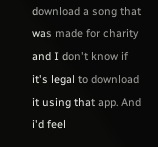download a song that was made for charity and I don't know if it's legal to download it using that app. And i'd feel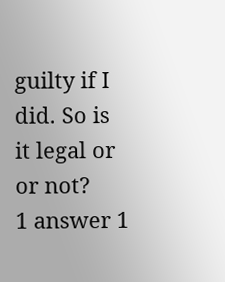guilty if I did. So is it legal or or not?
1 answer 1